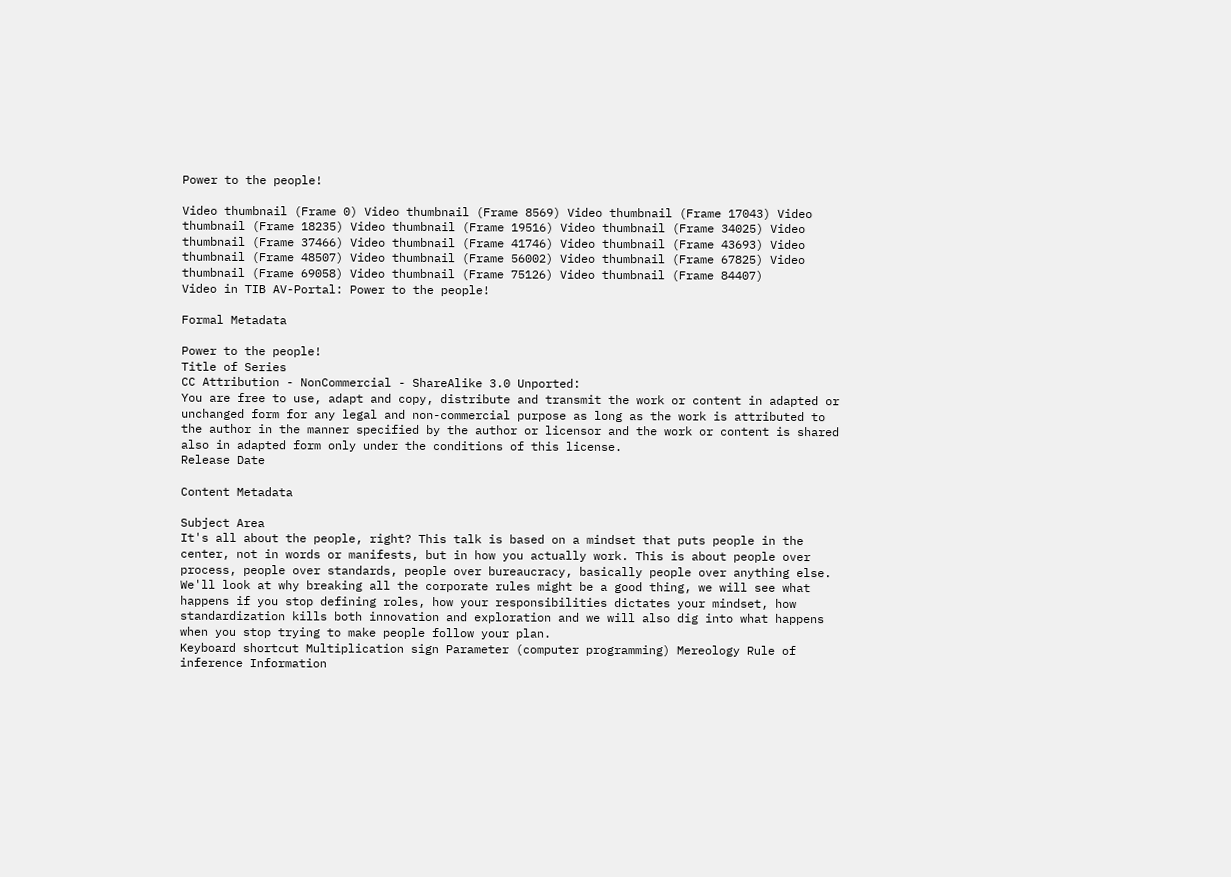Power to the people!

Video thumbnail (Frame 0) Video thumbnail (Frame 8569) Video thumbnail (Frame 17043) Video thumbnail (Frame 18235) Video thumbnail (Frame 19516) Video thumbnail (Frame 34025) Video thumbnail (Frame 37466) Video thumbnail (Frame 41746) Video thumbnail (Frame 43693) Video thumbnail (Frame 48507) Video thumbnail (Frame 56002) Video thumbnail (Frame 67825) Video thumbnail (Frame 69058) Video thumbnail (Frame 75126) Video thumbnail (Frame 84407)
Video in TIB AV-Portal: Power to the people!

Formal Metadata

Power to the people!
Title of Series
CC Attribution - NonCommercial - ShareAlike 3.0 Unported:
You are free to use, adapt and copy, distribute and transmit the work or content in adapted or unchanged form for any legal and non-commercial purpose as long as the work is attributed to the author in the manner specified by the author or licensor and the work or content is shared also in adapted form only under the conditions of this license.
Release Date

Content Metadata

Subject Area
It's all about the people, right? This talk is based on a mindset that puts people in the center, not in words or manifests, but in how you actually work. This is about people over process, people over standards, people over bureaucracy, basically people over anything else. We'll look at why breaking all the corporate rules might be a good thing, we will see what happens if you stop defining roles, how your responsibilities dictates your mindset, how standardization kills both innovation and exploration and we will also dig into what happens when you stop trying to make people follow your plan.
Keyboard shortcut Multiplication sign Parameter (computer programming) Mereology Rule of inference Information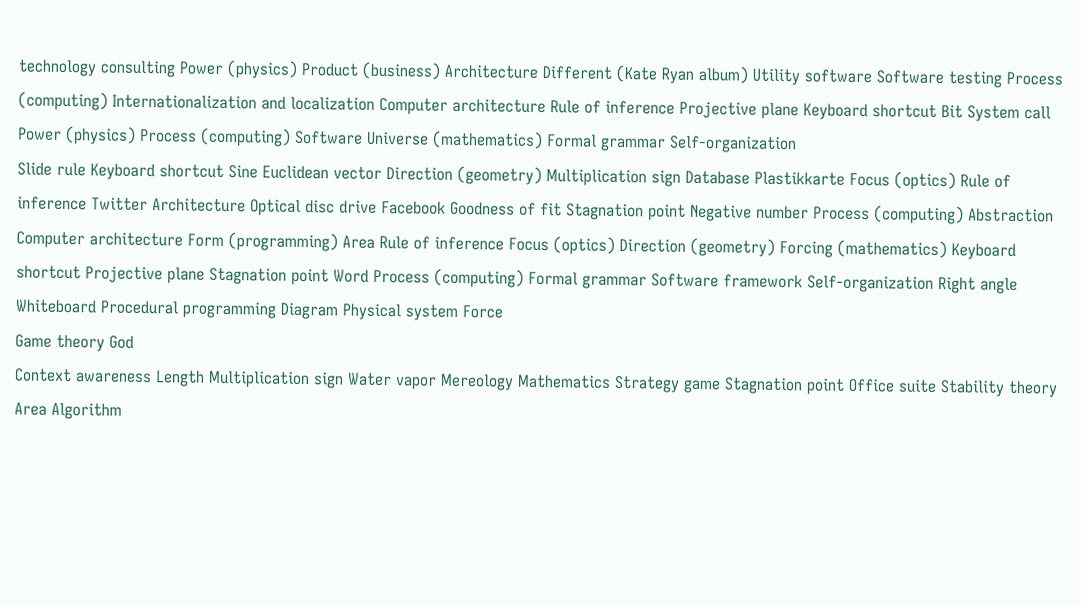technology consulting Power (physics) Product (business) Architecture Different (Kate Ryan album) Utility software Software testing Process (computing) Internationalization and localization Computer architecture Rule of inference Projective plane Keyboard shortcut Bit System call Power (physics) Process (computing) Software Universe (mathematics) Formal grammar Self-organization
Slide rule Keyboard shortcut Sine Euclidean vector Direction (geometry) Multiplication sign Database Plastikkarte Focus (optics) Rule of inference Twitter Architecture Optical disc drive Facebook Goodness of fit Stagnation point Negative number Process (computing) Abstraction Computer architecture Form (programming) Area Rule of inference Focus (optics) Direction (geometry) Forcing (mathematics) Keyboard shortcut Projective plane Stagnation point Word Process (computing) Formal grammar Software framework Self-organization Right angle Whiteboard Procedural programming Diagram Physical system Force
Game theory God
Context awareness Length Multiplication sign Water vapor Mereology Mathematics Strategy game Stagnation point Office suite Stability theory Area Algorithm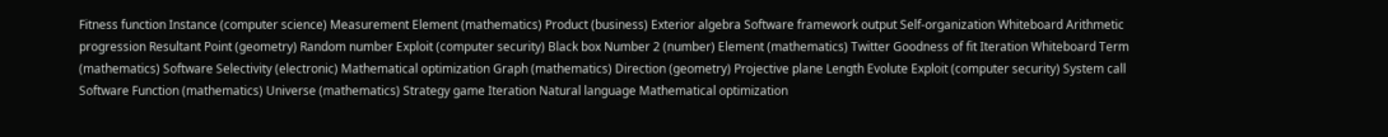Fitness function Instance (computer science) Measurement Element (mathematics) Product (business) Exterior algebra Software framework output Self-organization Whiteboard Arithmetic progression Resultant Point (geometry) Random number Exploit (computer security) Black box Number 2 (number) Element (mathematics) Twitter Goodness of fit Iteration Whiteboard Term (mathematics) Software Selectivity (electronic) Mathematical optimization Graph (mathematics) Direction (geometry) Projective plane Length Evolute Exploit (computer security) System call Software Function (mathematics) Universe (mathematics) Strategy game Iteration Natural language Mathematical optimization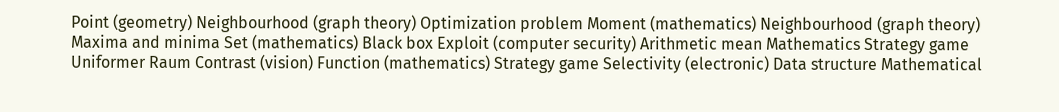Point (geometry) Neighbourhood (graph theory) Optimization problem Moment (mathematics) Neighbourhood (graph theory) Maxima and minima Set (mathematics) Black box Exploit (computer security) Arithmetic mean Mathematics Strategy game Uniformer Raum Contrast (vision) Function (mathematics) Strategy game Selectivity (electronic) Data structure Mathematical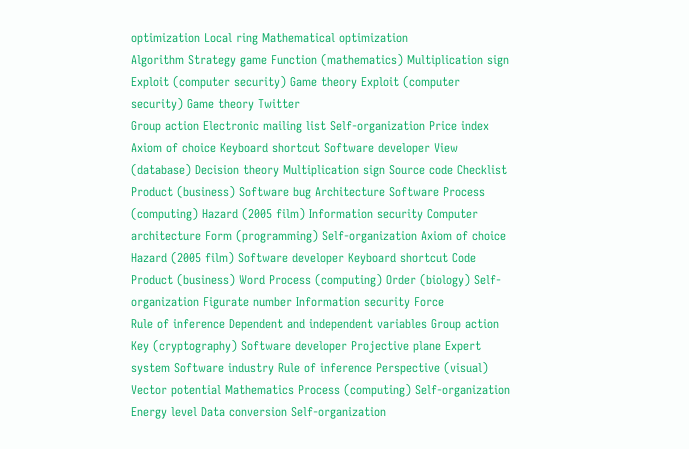optimization Local ring Mathematical optimization
Algorithm Strategy game Function (mathematics) Multiplication sign Exploit (computer security) Game theory Exploit (computer security) Game theory Twitter
Group action Electronic mailing list Self-organization Price index
Axiom of choice Keyboard shortcut Software developer View (database) Decision theory Multiplication sign Source code Checklist Product (business) Software bug Architecture Software Process (computing) Hazard (2005 film) Information security Computer architecture Form (programming) Self-organization Axiom of choice Hazard (2005 film) Software developer Keyboard shortcut Code Product (business) Word Process (computing) Order (biology) Self-organization Figurate number Information security Force
Rule of inference Dependent and independent variables Group action Key (cryptography) Software developer Projective plane Expert system Software industry Rule of inference Perspective (visual) Vector potential Mathematics Process (computing) Self-organization Energy level Data conversion Self-organization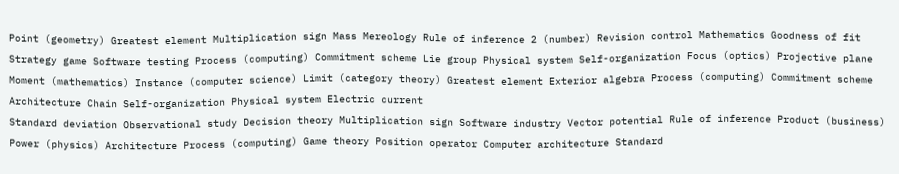Point (geometry) Greatest element Multiplication sign Mass Mereology Rule of inference 2 (number) Revision control Mathematics Goodness of fit Strategy game Software testing Process (computing) Commitment scheme Lie group Physical system Self-organization Focus (optics) Projective plane Moment (mathematics) Instance (computer science) Limit (category theory) Greatest element Exterior algebra Process (computing) Commitment scheme Architecture Chain Self-organization Physical system Electric current
Standard deviation Observational study Decision theory Multiplication sign Software industry Vector potential Rule of inference Product (business) Power (physics) Architecture Process (computing) Game theory Position operator Computer architecture Standard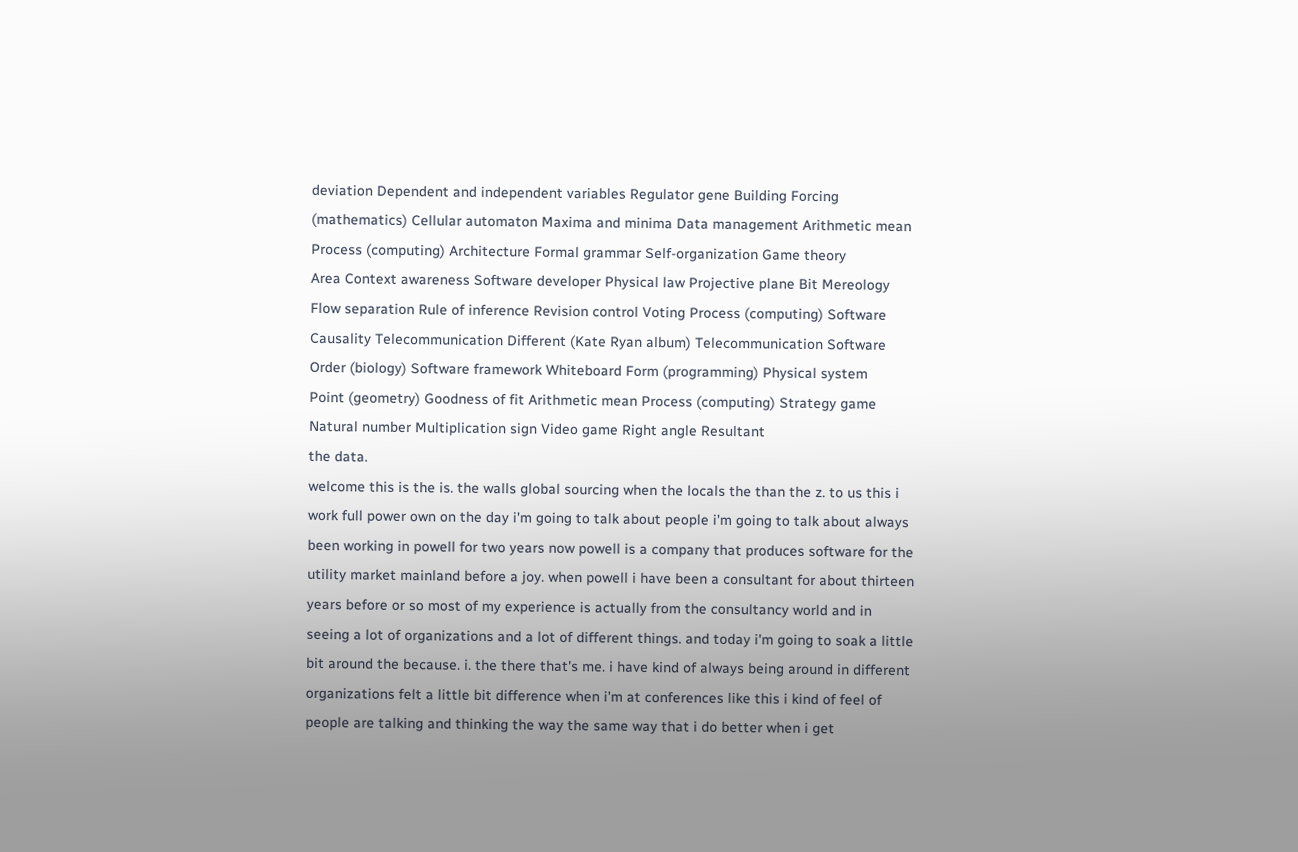deviation Dependent and independent variables Regulator gene Building Forcing (mathematics) Cellular automaton Maxima and minima Data management Arithmetic mean Process (computing) Architecture Formal grammar Self-organization Game theory
Area Context awareness Software developer Physical law Projective plane Bit Mereology Flow separation Rule of inference Revision control Voting Process (computing) Software Causality Telecommunication Different (Kate Ryan album) Telecommunication Software Order (biology) Software framework Whiteboard Form (programming) Physical system
Point (geometry) Goodness of fit Arithmetic mean Process (computing) Strategy game Natural number Multiplication sign Video game Right angle Resultant
the data.
welcome this is the is. the walls global sourcing when the locals the than the z. to us this i work full power own on the day i'm going to talk about people i'm going to talk about always been working in powell for two years now powell is a company that produces software for the utility market mainland before a joy. when powell i have been a consultant for about thirteen years before or so most of my experience is actually from the consultancy world and in seeing a lot of organizations and a lot of different things. and today i'm going to soak a little bit around the because. i. the there that's me. i have kind of always being around in different organizations felt a little bit difference when i'm at conferences like this i kind of feel of people are talking and thinking the way the same way that i do better when i get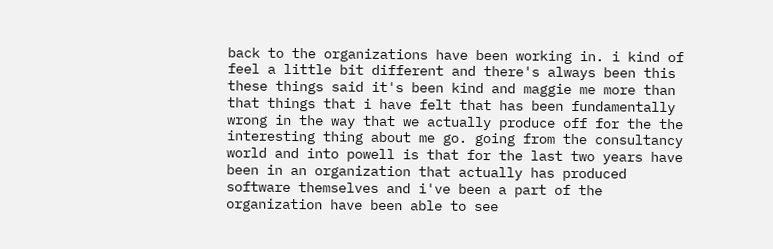back to the organizations have been working in. i kind of feel a little bit different and there's always been this these things said it's been kind and maggie me more than that things that i have felt that has been fundamentally wrong in the way that we actually produce off for the the interesting thing about me go. going from the consultancy world and into powell is that for the last two years have been in an organization that actually has produced software themselves and i've been a part of the organization have been able to see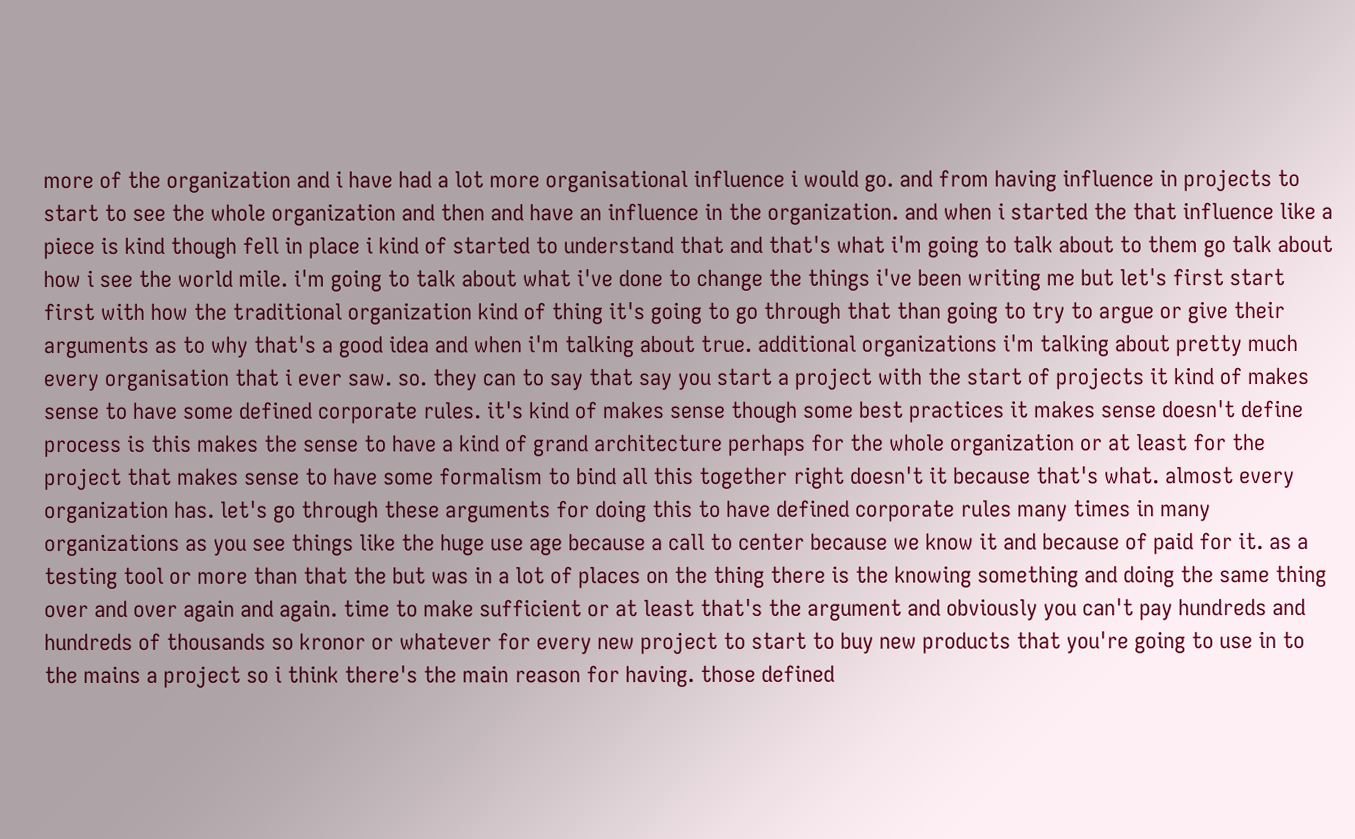more of the organization and i have had a lot more organisational influence i would go. and from having influence in projects to start to see the whole organization and then and have an influence in the organization. and when i started the that influence like a piece is kind though fell in place i kind of started to understand that and that's what i'm going to talk about to them go talk about how i see the world mile. i'm going to talk about what i've done to change the things i've been writing me but let's first start first with how the traditional organization kind of thing it's going to go through that than going to try to argue or give their arguments as to why that's a good idea and when i'm talking about true. additional organizations i'm talking about pretty much every organisation that i ever saw. so. they can to say that say you start a project with the start of projects it kind of makes sense to have some defined corporate rules. it's kind of makes sense though some best practices it makes sense doesn't define process is this makes the sense to have a kind of grand architecture perhaps for the whole organization or at least for the project that makes sense to have some formalism to bind all this together right doesn't it because that's what. almost every organization has. let's go through these arguments for doing this to have defined corporate rules many times in many organizations as you see things like the huge use age because a call to center because we know it and because of paid for it. as a testing tool or more than that the but was in a lot of places on the thing there is the knowing something and doing the same thing over and over again and again. time to make sufficient or at least that's the argument and obviously you can't pay hundreds and hundreds of thousands so kronor or whatever for every new project to start to buy new products that you're going to use in to the mains a project so i think there's the main reason for having. those defined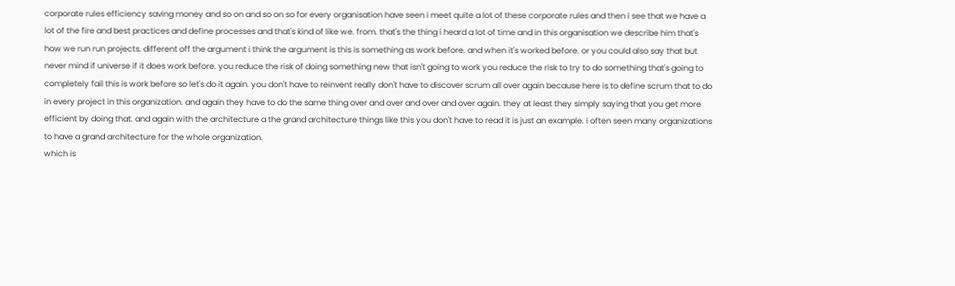corporate rules efficiency saving money and so on and so on so for every organisation have seen i meet quite a lot of these corporate rules and then i see that we have a lot of the fire and best practices and define processes and that's kind of like we. from. that's the thing i heard a lot of time and in this organisation we describe him that's how we run run projects. different off the argument i think the argument is this is something as work before. and when it's worked before. or you could also say that but never mind if universe if it does work before. you reduce the risk of doing something new that isn't going to work you reduce the risk to try to do something that's going to completely fail this is work before so let's do it again. you don't have to reinvent really don't have to discover scrum all over again because here is to define scrum that to do in every project in this organization. and again they have to do the same thing over and over and over and over again. they at least they simply saying that you get more efficient by doing that. and again with the architecture a the grand architecture things like this you don't have to read it is just an example. i often seen many organizations to have a grand architecture for the whole organization.
which is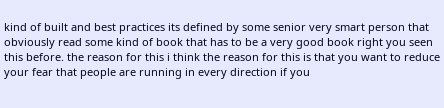kind of built and best practices its defined by some senior very smart person that obviously read some kind of book that has to be a very good book right you seen this before. the reason for this i think the reason for this is that you want to reduce your fear that people are running in every direction if you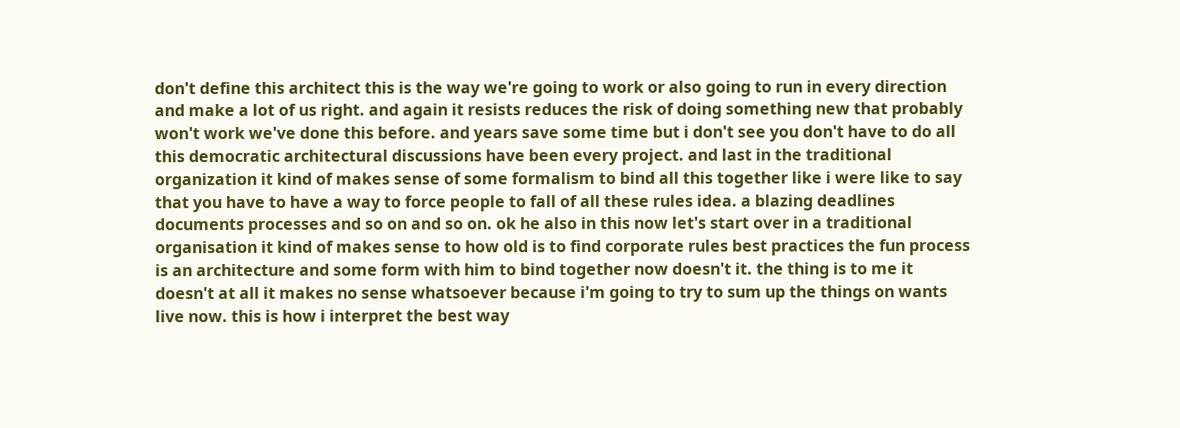don't define this architect this is the way we're going to work or also going to run in every direction and make a lot of us right. and again it resists reduces the risk of doing something new that probably won't work we've done this before. and years save some time but i don't see you don't have to do all this democratic architectural discussions have been every project. and last in the traditional organization it kind of makes sense of some formalism to bind all this together like i were like to say that you have to have a way to force people to fall of all these rules idea. a blazing deadlines documents processes and so on and so on. ok he also in this now let's start over in a traditional organisation it kind of makes sense to how old is to find corporate rules best practices the fun process is an architecture and some form with him to bind together now doesn't it. the thing is to me it doesn't at all it makes no sense whatsoever because i'm going to try to sum up the things on wants live now. this is how i interpret the best way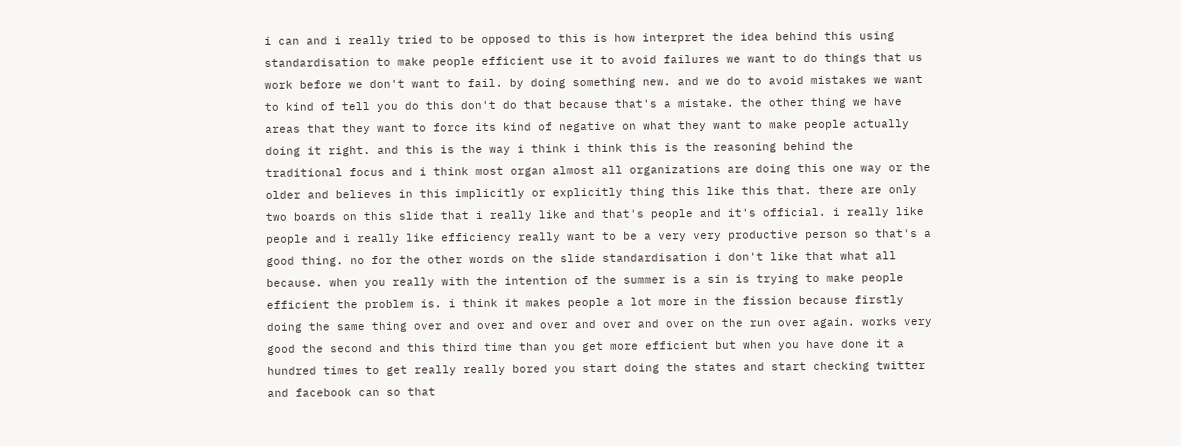i can and i really tried to be opposed to this is how interpret the idea behind this using standardisation to make people efficient use it to avoid failures we want to do things that us work before we don't want to fail. by doing something new. and we do to avoid mistakes we want to kind of tell you do this don't do that because that's a mistake. the other thing we have areas that they want to force its kind of negative on what they want to make people actually doing it right. and this is the way i think i think this is the reasoning behind the traditional focus and i think most organ almost all organizations are doing this one way or the older and believes in this implicitly or explicitly thing this like this that. there are only two boards on this slide that i really like and that's people and it's official. i really like people and i really like efficiency really want to be a very very productive person so that's a good thing. no for the other words on the slide standardisation i don't like that what all because. when you really with the intention of the summer is a sin is trying to make people efficient the problem is. i think it makes people a lot more in the fission because firstly doing the same thing over and over and over and over and over on the run over again. works very good the second and this third time than you get more efficient but when you have done it a hundred times to get really really bored you start doing the states and start checking twitter and facebook can so that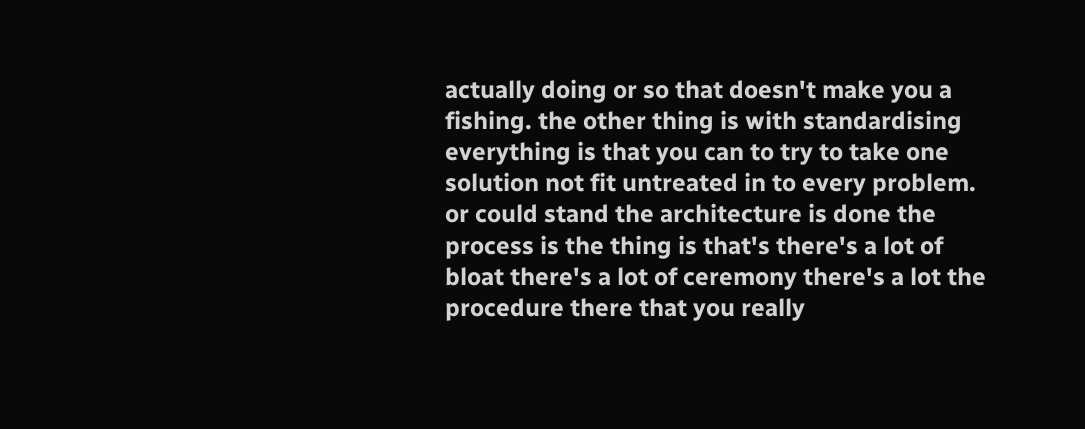actually doing or so that doesn't make you a fishing. the other thing is with standardising everything is that you can to try to take one solution not fit untreated in to every problem. or could stand the architecture is done the process is the thing is that's there's a lot of bloat there's a lot of ceremony there's a lot the procedure there that you really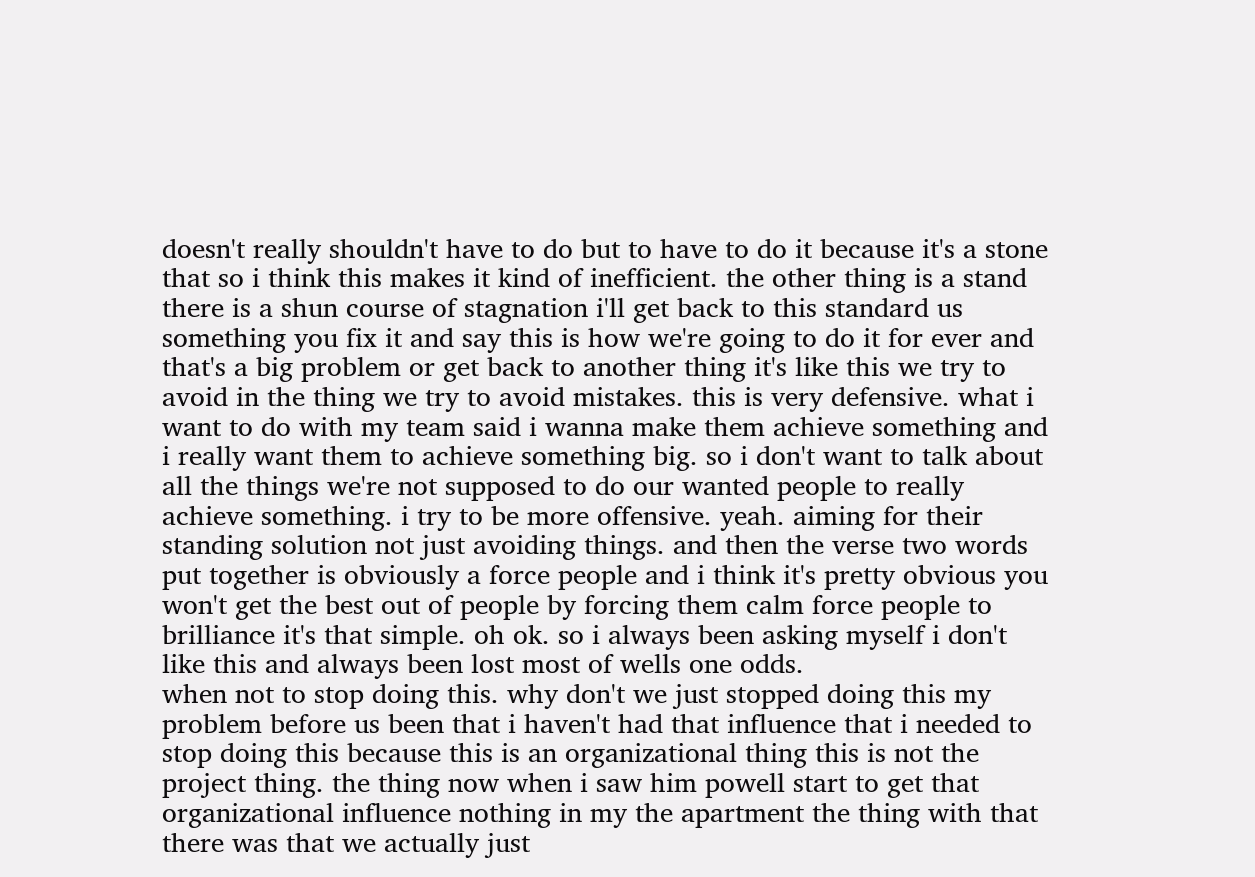doesn't really shouldn't have to do but to have to do it because it's a stone that so i think this makes it kind of inefficient. the other thing is a stand there is a shun course of stagnation i'll get back to this standard us something you fix it and say this is how we're going to do it for ever and that's a big problem or get back to another thing it's like this we try to avoid in the thing we try to avoid mistakes. this is very defensive. what i want to do with my team said i wanna make them achieve something and i really want them to achieve something big. so i don't want to talk about all the things we're not supposed to do our wanted people to really achieve something. i try to be more offensive. yeah. aiming for their standing solution not just avoiding things. and then the verse two words put together is obviously a force people and i think it's pretty obvious you won't get the best out of people by forcing them calm force people to brilliance it's that simple. oh ok. so i always been asking myself i don't like this and always been lost most of wells one odds.
when not to stop doing this. why don't we just stopped doing this my problem before us been that i haven't had that influence that i needed to stop doing this because this is an organizational thing this is not the project thing. the thing now when i saw him powell start to get that organizational influence nothing in my the apartment the thing with that there was that we actually just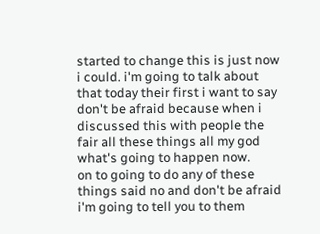started to change this is just now i could. i'm going to talk about that today their first i want to say don't be afraid because when i discussed this with people the fair all these things all my god what's going to happen now.
on to going to do any of these things said no and don't be afraid i'm going to tell you to them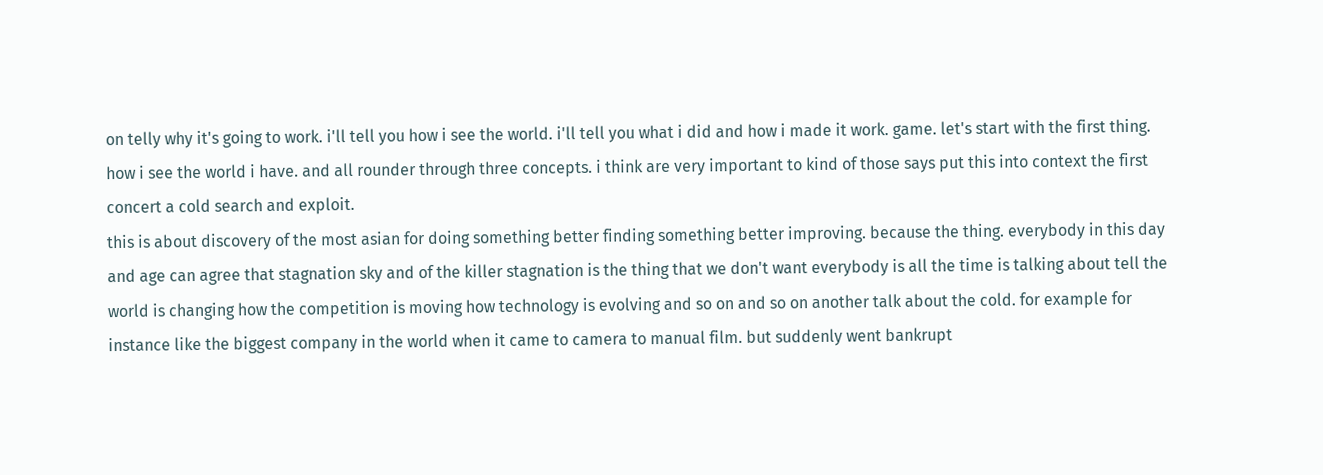on telly why it's going to work. i'll tell you how i see the world. i'll tell you what i did and how i made it work. game. let's start with the first thing.
how i see the world i have. and all rounder through three concepts. i think are very important to kind of those says put this into context the first concert a cold search and exploit.
this is about discovery of the most asian for doing something better finding something better improving. because the thing. everybody in this day and age can agree that stagnation sky and of the killer stagnation is the thing that we don't want everybody is all the time is talking about tell the world is changing how the competition is moving how technology is evolving and so on and so on another talk about the cold. for example for instance like the biggest company in the world when it came to camera to manual film. but suddenly went bankrupt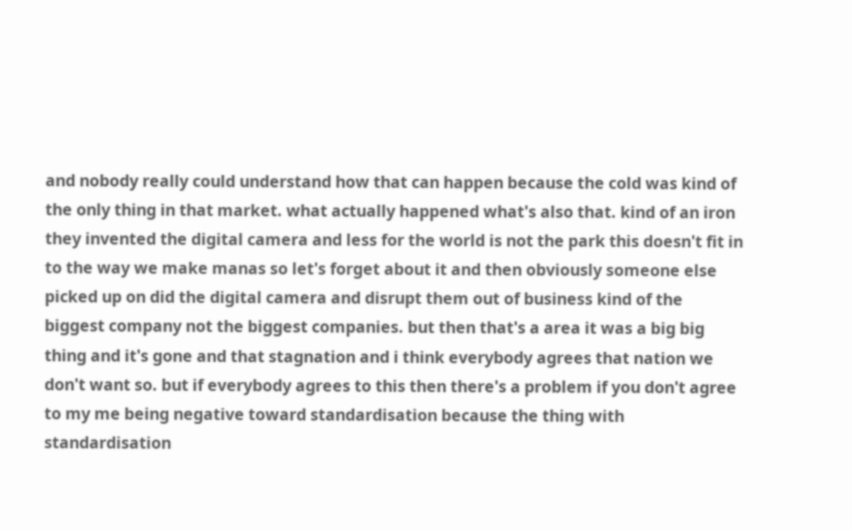and nobody really could understand how that can happen because the cold was kind of the only thing in that market. what actually happened what's also that. kind of an iron they invented the digital camera and less for the world is not the park this doesn't fit in to the way we make manas so let's forget about it and then obviously someone else picked up on did the digital camera and disrupt them out of business kind of the biggest company not the biggest companies. but then that's a area it was a big big thing and it's gone and that stagnation and i think everybody agrees that nation we don't want so. but if everybody agrees to this then there's a problem if you don't agree to my me being negative toward standardisation because the thing with standardisation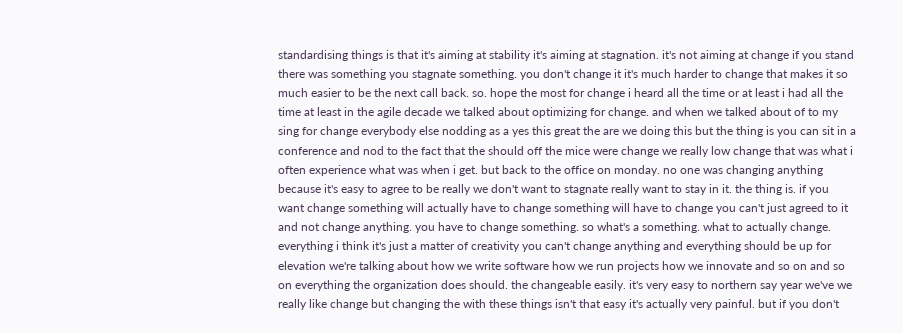standardising things is that it's aiming at stability it's aiming at stagnation. it's not aiming at change if you stand there was something you stagnate something. you don't change it it's much harder to change that makes it so much easier to be the next call back. so. hope the most for change i heard all the time or at least i had all the time at least in the agile decade we talked about optimizing for change. and when we talked about of to my sing for change everybody else nodding as a yes this great the are we doing this but the thing is you can sit in a conference and nod to the fact that the should off the mice were change we really low change that was what i often experience what was when i get. but back to the office on monday. no one was changing anything because it's easy to agree to be really we don't want to stagnate really want to stay in it. the thing is. if you want change something will actually have to change something will have to change you can't just agreed to it and not change anything. you have to change something. so what's a something. what to actually change. everything i think it's just a matter of creativity you can't change anything and everything should be up for elevation we're talking about how we write software how we run projects how we innovate and so on and so on everything the organization does should. the changeable easily. it's very easy to northern say year we've we really like change but changing the with these things isn't that easy it's actually very painful. but if you don't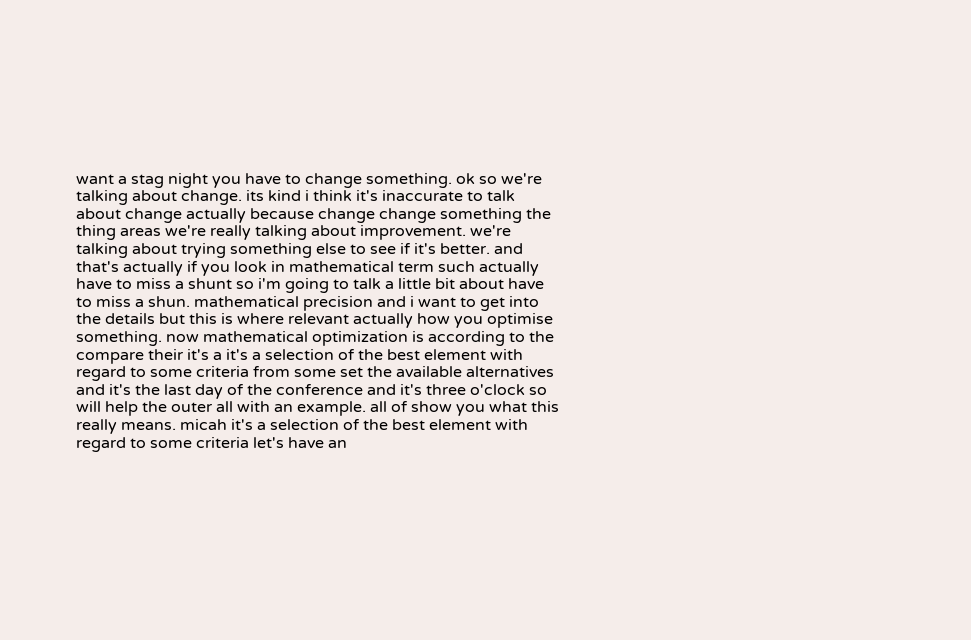want a stag night you have to change something. ok so we're talking about change. its kind i think it's inaccurate to talk about change actually because change change something the thing areas we're really talking about improvement. we're talking about trying something else to see if it's better. and that's actually if you look in mathematical term such actually have to miss a shunt so i'm going to talk a little bit about have to miss a shun. mathematical precision and i want to get into the details but this is where relevant actually how you optimise something. now mathematical optimization is according to the compare their it's a it's a selection of the best element with regard to some criteria from some set the available alternatives and it's the last day of the conference and it's three o'clock so will help the outer all with an example. all of show you what this really means. micah it's a selection of the best element with regard to some criteria let's have an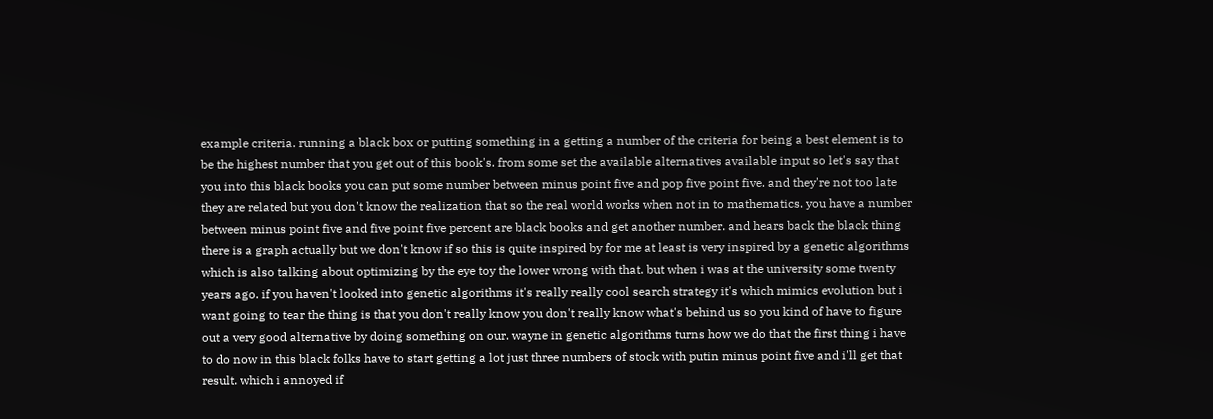example criteria. running a black box or putting something in a getting a number of the criteria for being a best element is to be the highest number that you get out of this book's. from some set the available alternatives available input so let's say that you into this black books you can put some number between minus point five and pop five point five. and they're not too late they are related but you don't know the realization that so the real world works when not in to mathematics. you have a number between minus point five and five point five percent are black books and get another number. and hears back the black thing there is a graph actually but we don't know if so this is quite inspired by for me at least is very inspired by a genetic algorithms which is also talking about optimizing by the eye toy the lower wrong with that. but when i was at the university some twenty years ago. if you haven't looked into genetic algorithms it's really really cool search strategy it's which mimics evolution but i want going to tear the thing is that you don't really know you don't really know what's behind us so you kind of have to figure out a very good alternative by doing something on our. wayne in genetic algorithms turns how we do that the first thing i have to do now in this black folks have to start getting a lot just three numbers of stock with putin minus point five and i'll get that result. which i annoyed if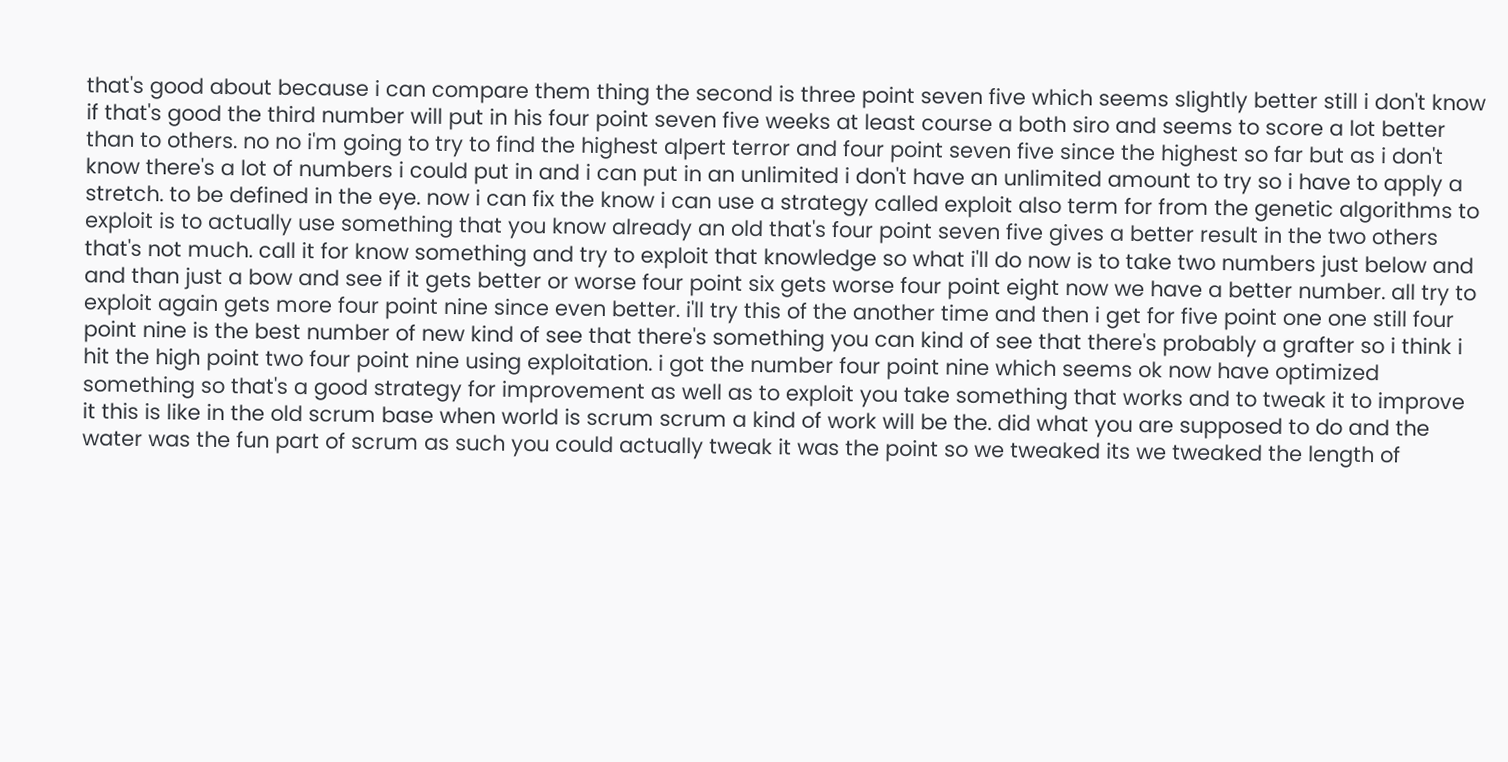that's good about because i can compare them thing the second is three point seven five which seems slightly better still i don't know if that's good the third number will put in his four point seven five weeks at least course a both siro and seems to score a lot better than to others. no no i'm going to try to find the highest alpert terror and four point seven five since the highest so far but as i don't know there's a lot of numbers i could put in and i can put in an unlimited i don't have an unlimited amount to try so i have to apply a stretch. to be defined in the eye. now i can fix the know i can use a strategy called exploit also term for from the genetic algorithms to exploit is to actually use something that you know already an old that's four point seven five gives a better result in the two others that's not much. call it for know something and try to exploit that knowledge so what i'll do now is to take two numbers just below and and than just a bow and see if it gets better or worse four point six gets worse four point eight now we have a better number. all try to exploit again gets more four point nine since even better. i'll try this of the another time and then i get for five point one one still four point nine is the best number of new kind of see that there's something you can kind of see that there's probably a grafter so i think i hit the high point two four point nine using exploitation. i got the number four point nine which seems ok now have optimized something so that's a good strategy for improvement as well as to exploit you take something that works and to tweak it to improve it this is like in the old scrum base when world is scrum scrum a kind of work will be the. did what you are supposed to do and the water was the fun part of scrum as such you could actually tweak it was the point so we tweaked its we tweaked the length of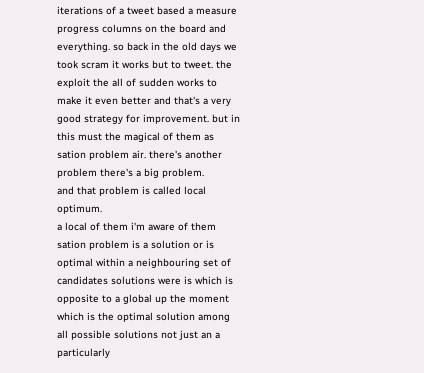iterations of a tweet based a measure progress columns on the board and everything. so back in the old days we took scram it works but to tweet. the exploit the all of sudden works to make it even better and that's a very good strategy for improvement. but in this must the magical of them as sation problem air. there's another problem there's a big problem.
and that problem is called local optimum.
a local of them i'm aware of them sation problem is a solution or is optimal within a neighbouring set of candidates solutions were is which is opposite to a global up the moment which is the optimal solution among all possible solutions not just an a particularly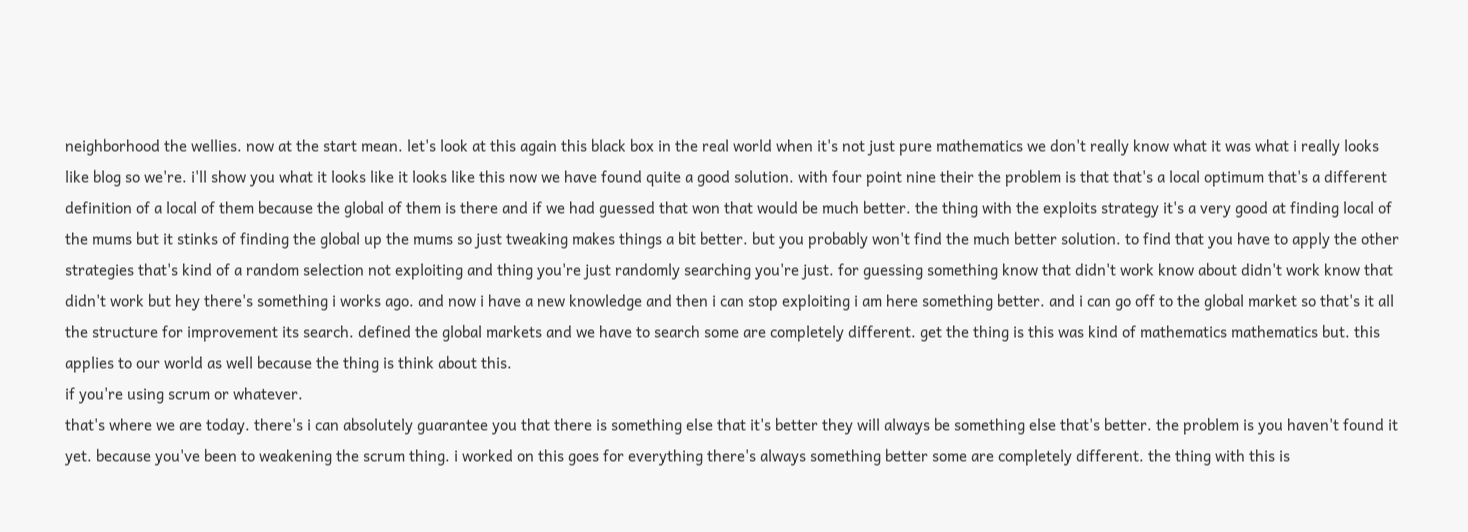neighborhood the wellies. now at the start mean. let's look at this again this black box in the real world when it's not just pure mathematics we don't really know what it was what i really looks like blog so we're. i'll show you what it looks like it looks like this now we have found quite a good solution. with four point nine their the problem is that that's a local optimum that's a different definition of a local of them because the global of them is there and if we had guessed that won that would be much better. the thing with the exploits strategy it's a very good at finding local of the mums but it stinks of finding the global up the mums so just tweaking makes things a bit better. but you probably won't find the much better solution. to find that you have to apply the other strategies that's kind of a random selection not exploiting and thing you're just randomly searching you're just. for guessing something know that didn't work know about didn't work know that didn't work but hey there's something i works ago. and now i have a new knowledge and then i can stop exploiting i am here something better. and i can go off to the global market so that's it all the structure for improvement its search. defined the global markets and we have to search some are completely different. get the thing is this was kind of mathematics mathematics but. this applies to our world as well because the thing is think about this.
if you're using scrum or whatever.
that's where we are today. there's i can absolutely guarantee you that there is something else that it's better they will always be something else that's better. the problem is you haven't found it yet. because you've been to weakening the scrum thing. i worked on this goes for everything there's always something better some are completely different. the thing with this is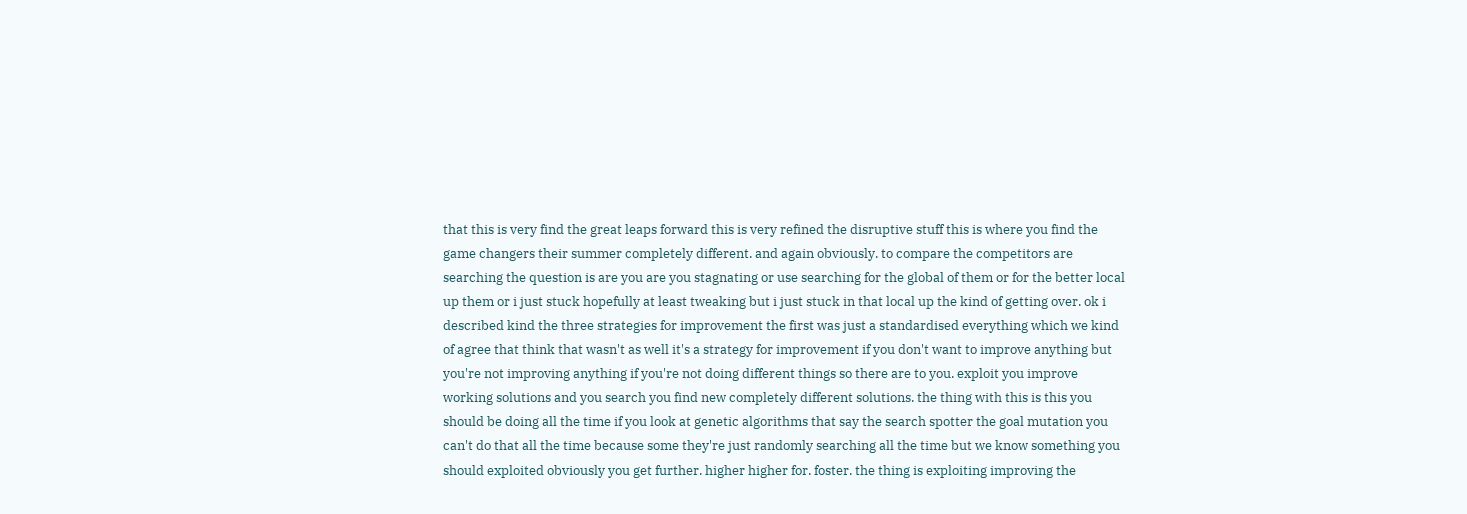that this is very find the great leaps forward this is very refined the disruptive stuff this is where you find the game changers their summer completely different. and again obviously. to compare the competitors are searching the question is are you are you stagnating or use searching for the global of them or for the better local up them or i just stuck hopefully at least tweaking but i just stuck in that local up the kind of getting over. ok i described kind the three strategies for improvement the first was just a standardised everything which we kind of agree that think that wasn't as well it's a strategy for improvement if you don't want to improve anything but you're not improving anything if you're not doing different things so there are to you. exploit you improve working solutions and you search you find new completely different solutions. the thing with this is this you should be doing all the time if you look at genetic algorithms that say the search spotter the goal mutation you can't do that all the time because some they're just randomly searching all the time but we know something you should exploited obviously you get further. higher higher for. foster. the thing is exploiting improving the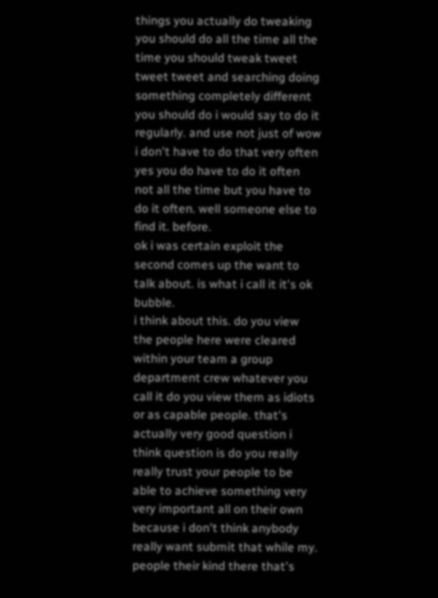things you actually do tweaking you should do all the time all the time you should tweak tweet tweet tweet and searching doing something completely different you should do i would say to do it regularly. and use not just of wow i don't have to do that very often yes you do have to do it often not all the time but you have to do it often. well someone else to find it. before.
ok i was certain exploit the second comes up the want to talk about. is what i call it it's ok bubble.
i think about this. do you view the people here were cleared within your team a group department crew whatever you call it do you view them as idiots or as capable people. that's actually very good question i think question is do you really really trust your people to be able to achieve something very very important all on their own because i don't think anybody really want submit that while my. people their kind there that's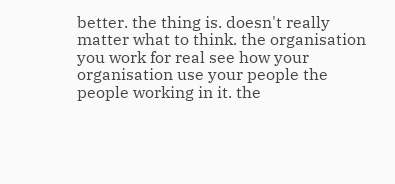better. the thing is. doesn't really matter what to think. the organisation you work for real see how your organisation use your people the people working in it. the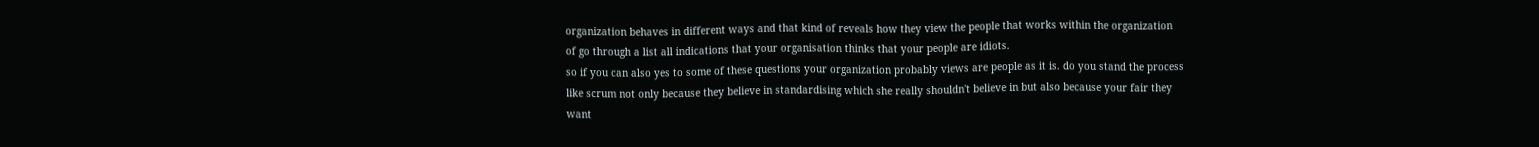organization behaves in different ways and that kind of reveals how they view the people that works within the organization of go through a list all indications that your organisation thinks that your people are idiots.
so if you can also yes to some of these questions your organization probably views are people as it is. do you stand the process like scrum not only because they believe in standardising which she really shouldn't believe in but also because your fair they want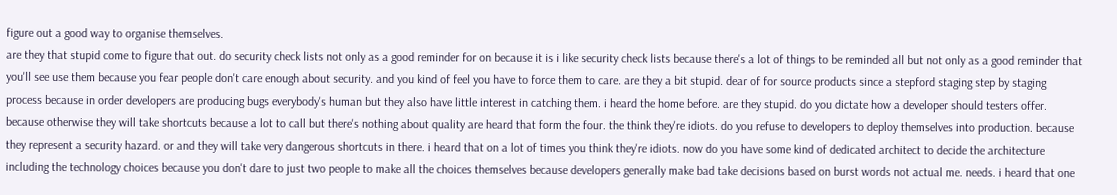figure out a good way to organise themselves.
are they that stupid come to figure that out. do security check lists not only as a good reminder for on because it is i like security check lists because there's a lot of things to be reminded all but not only as a good reminder that you'll see use them because you fear people don't care enough about security. and you kind of feel you have to force them to care. are they a bit stupid. dear of for source products since a stepford staging step by staging process because in order developers are producing bugs everybody's human but they also have little interest in catching them. i heard the home before. are they stupid. do you dictate how a developer should testers offer. because otherwise they will take shortcuts because a lot to call but there's nothing about quality are heard that form the four. the think they're idiots. do you refuse to developers to deploy themselves into production. because they represent a security hazard. or and they will take very dangerous shortcuts in there. i heard that on a lot of times you think they're idiots. now do you have some kind of dedicated architect to decide the architecture including the technology choices because you don't dare to just two people to make all the choices themselves because developers generally make bad take decisions based on burst words not actual me. needs. i heard that one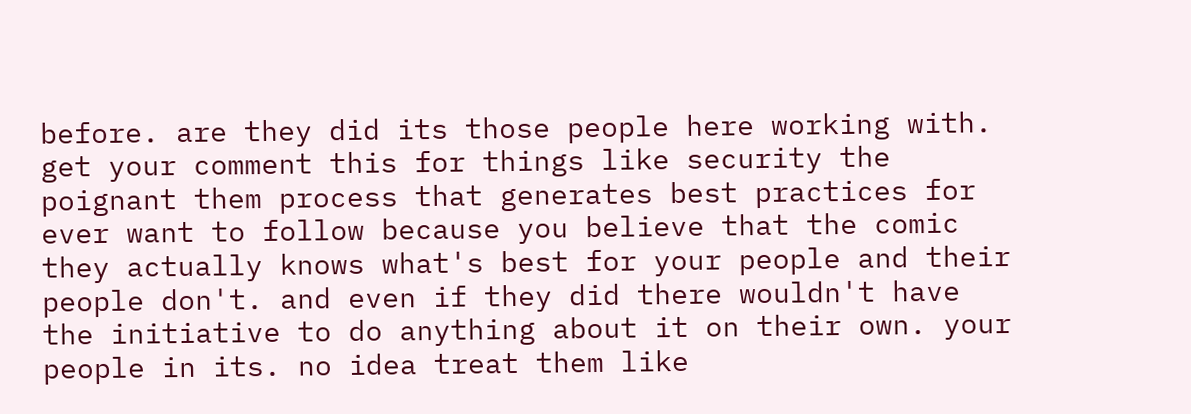before. are they did its those people here working with. get your comment this for things like security the poignant them process that generates best practices for ever want to follow because you believe that the comic they actually knows what's best for your people and their people don't. and even if they did there wouldn't have the initiative to do anything about it on their own. your people in its. no idea treat them like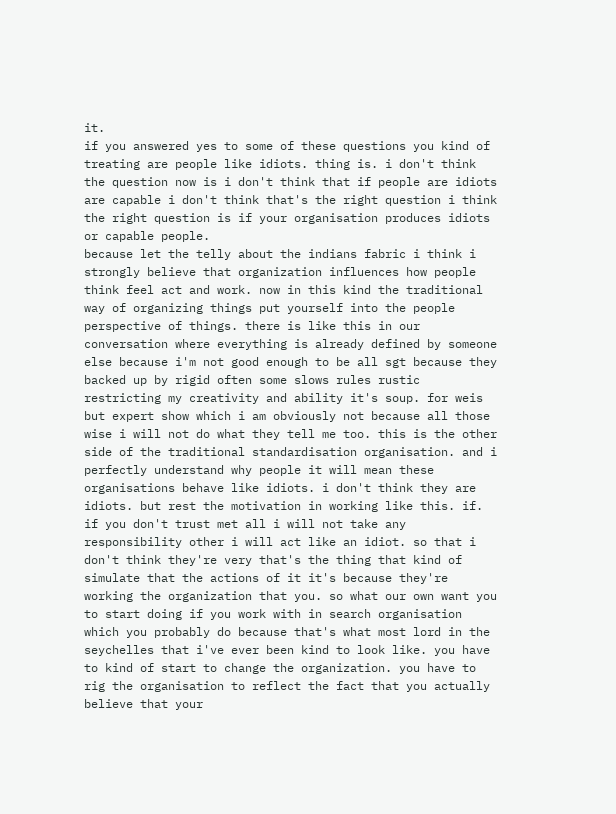it.
if you answered yes to some of these questions you kind of treating are people like idiots. thing is. i don't think the question now is i don't think that if people are idiots are capable i don't think that's the right question i think the right question is if your organisation produces idiots or capable people.
because let the telly about the indians fabric i think i strongly believe that organization influences how people think feel act and work. now in this kind the traditional way of organizing things put yourself into the people perspective of things. there is like this in our conversation where everything is already defined by someone else because i'm not good enough to be all sgt because they backed up by rigid often some slows rules rustic restricting my creativity and ability it's soup. for weis but expert show which i am obviously not because all those wise i will not do what they tell me too. this is the other side of the traditional standardisation organisation. and i perfectly understand why people it will mean these organisations behave like idiots. i don't think they are idiots. but rest the motivation in working like this. if. if you don't trust met all i will not take any responsibility other i will act like an idiot. so that i don't think they're very that's the thing that kind of simulate that the actions of it it's because they're working the organization that you. so what our own want you to start doing if you work with in search organisation which you probably do because that's what most lord in the seychelles that i've ever been kind to look like. you have to kind of start to change the organization. you have to rig the organisation to reflect the fact that you actually believe that your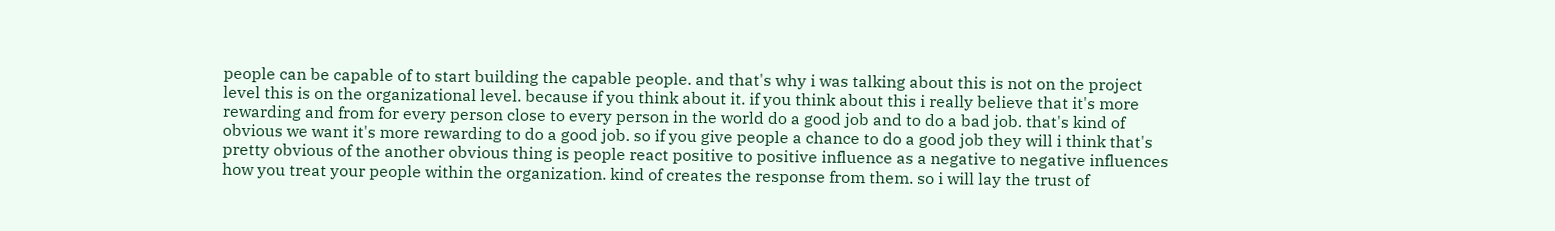people can be capable of to start building the capable people. and that's why i was talking about this is not on the project level this is on the organizational level. because if you think about it. if you think about this i really believe that it's more rewarding and from for every person close to every person in the world do a good job and to do a bad job. that's kind of obvious we want it's more rewarding to do a good job. so if you give people a chance to do a good job they will i think that's pretty obvious of the another obvious thing is people react positive to positive influence as a negative to negative influences how you treat your people within the organization. kind of creates the response from them. so i will lay the trust of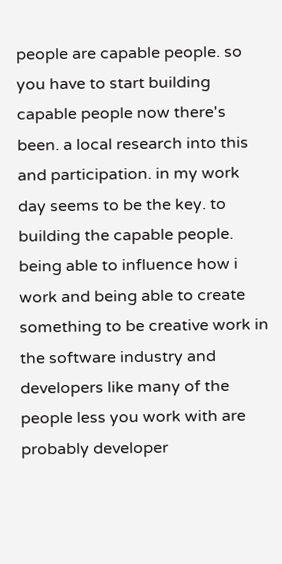people are capable people. so you have to start building capable people now there's been. a local research into this and participation. in my work day seems to be the key. to building the capable people. being able to influence how i work and being able to create something to be creative work in the software industry and developers like many of the people less you work with are probably developer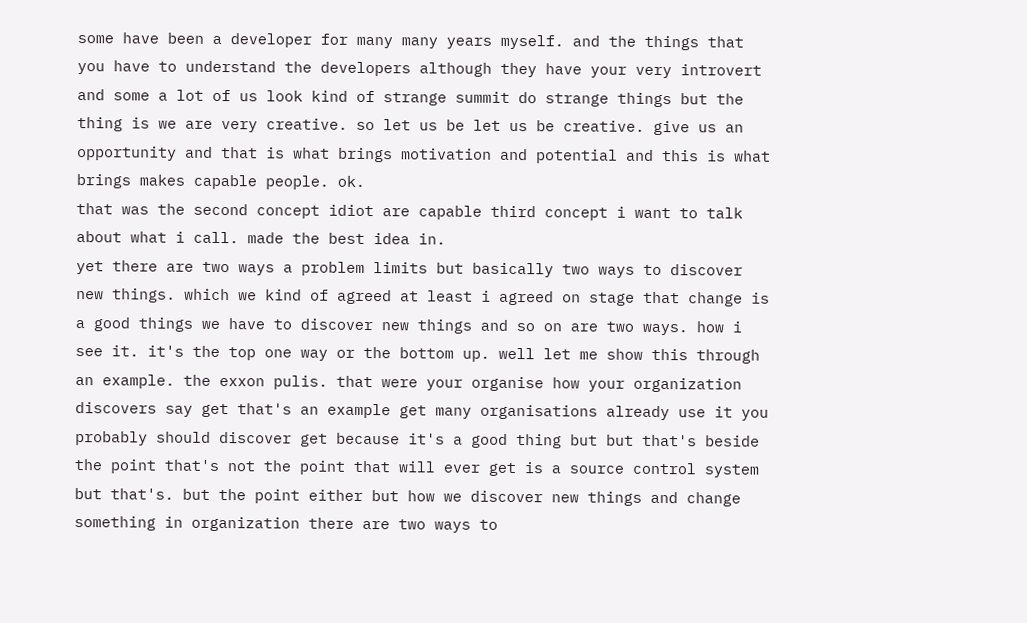some have been a developer for many many years myself. and the things that you have to understand the developers although they have your very introvert and some a lot of us look kind of strange summit do strange things but the thing is we are very creative. so let us be let us be creative. give us an opportunity and that is what brings motivation and potential and this is what brings makes capable people. ok.
that was the second concept idiot are capable third concept i want to talk about what i call. made the best idea in.
yet there are two ways a problem limits but basically two ways to discover new things. which we kind of agreed at least i agreed on stage that change is a good things we have to discover new things and so on are two ways. how i see it. it's the top one way or the bottom up. well let me show this through an example. the exxon pulis. that were your organise how your organization discovers say get that's an example get many organisations already use it you probably should discover get because it's a good thing but but that's beside the point that's not the point that will ever get is a source control system but that's. but the point either but how we discover new things and change something in organization there are two ways to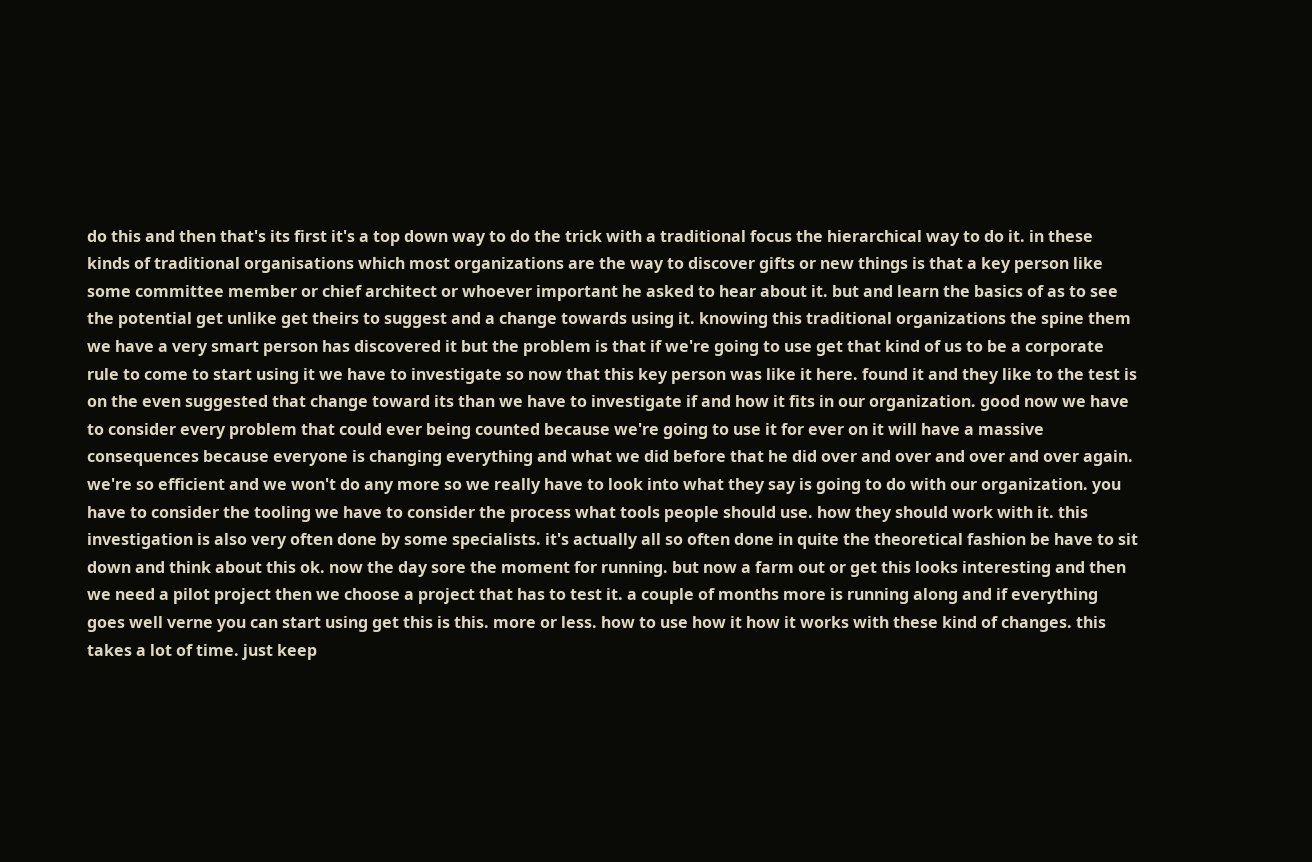do this and then that's its first it's a top down way to do the trick with a traditional focus the hierarchical way to do it. in these kinds of traditional organisations which most organizations are the way to discover gifts or new things is that a key person like some committee member or chief architect or whoever important he asked to hear about it. but and learn the basics of as to see the potential get unlike get theirs to suggest and a change towards using it. knowing this traditional organizations the spine them we have a very smart person has discovered it but the problem is that if we're going to use get that kind of us to be a corporate rule to come to start using it we have to investigate so now that this key person was like it here. found it and they like to the test is on the even suggested that change toward its than we have to investigate if and how it fits in our organization. good now we have to consider every problem that could ever being counted because we're going to use it for ever on it will have a massive consequences because everyone is changing everything and what we did before that he did over and over and over and over again. we're so efficient and we won't do any more so we really have to look into what they say is going to do with our organization. you have to consider the tooling we have to consider the process what tools people should use. how they should work with it. this investigation is also very often done by some specialists. it's actually all so often done in quite the theoretical fashion be have to sit down and think about this ok. now the day sore the moment for running. but now a farm out or get this looks interesting and then we need a pilot project then we choose a project that has to test it. a couple of months more is running along and if everything goes well verne you can start using get this is this. more or less. how to use how it how it works with these kind of changes. this takes a lot of time. just keep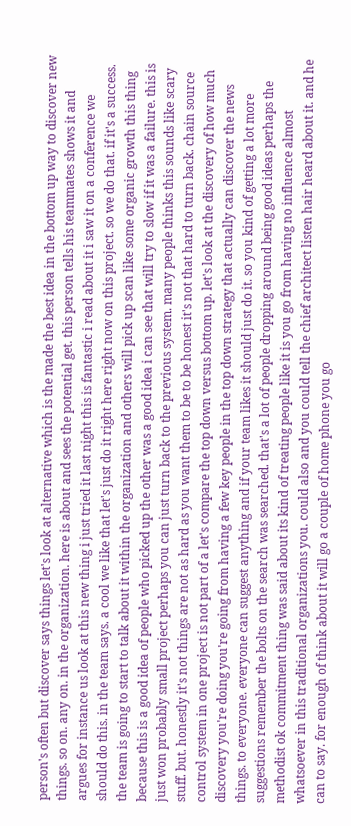person's often but discover says things let's look at alternative which is the made the best idea in the bottom up way to discover new things. so on. any on. in the organization. here is about and sees the potential get. this person tells his teammates shows it and argues for instance us look at this new thing i just tried it last night this is fantastic i read about it i saw it on a conference we should do this. in the team says. a cool we like that let's just do it right here right now on this project. so we do that. if it's a success. the team is going to start to talk about it within the organization and others will pick up scan like some organic growth this thing because this is a good idea of people who picked up the other was a good idea i can see that will try to slow if it was a failure. this is just won probably small project perhaps you can just turn back to the previous system. many people thinks this sounds like scary stuff. but. honestly it's not things are not as hard as you want them to be to be honest it's not that hard to turn back. chain source control system in one project is not part of a let's compare the top down versus bottom up. let's look at the discovery of how much discovery you're doing you're going from having a few key people in the top down strategy that actually can discover the news things. to everyone. everyone can suggest anything and if your team likes it should just do it. so you kind of getting a lot more suggestions remember the bolts on the search was searched. that's a lot of people dropping around being good ideas perhaps the methodist ok commitment thing was said about its kind of treating people like it is you go from having no influence almost whatsoever in this traditional organizations you. could also and you could tell the chief architect listen hair heard about it. and he can to say. for enough of think about it will go a couple of home phone you go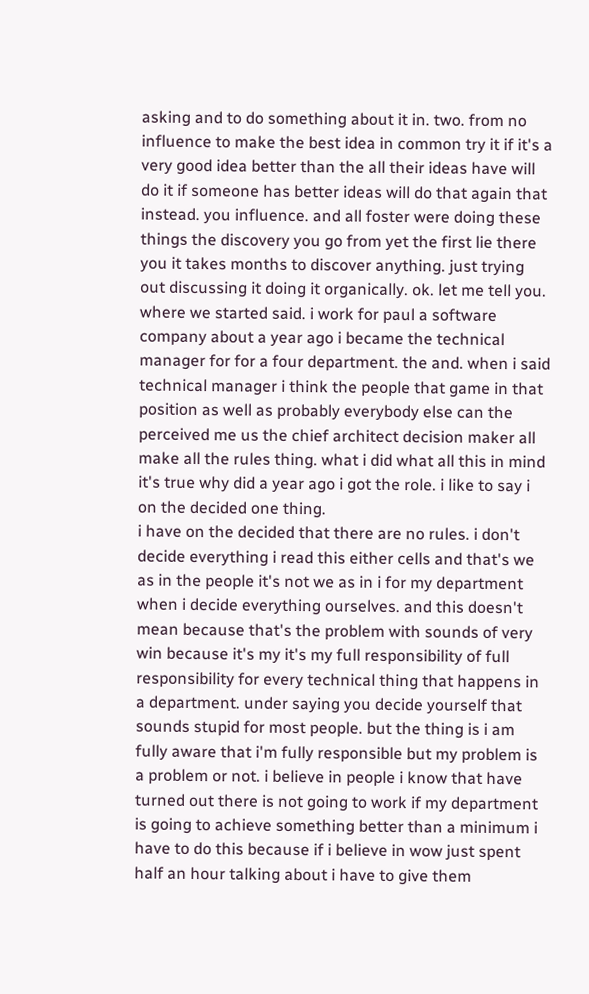asking and to do something about it in. two. from no influence to make the best idea in common try it if it's a very good idea better than the all their ideas have will do it if someone has better ideas will do that again that instead. you influence. and all foster were doing these things the discovery you go from yet the first lie there you it takes months to discover anything. just trying out discussing it doing it organically. ok. let me tell you.
where we started said. i work for paul a software company about a year ago i became the technical manager for for a four department. the and. when i said technical manager i think the people that game in that position as well as probably everybody else can the perceived me us the chief architect decision maker all make all the rules thing. what i did what all this in mind it's true why did a year ago i got the role. i like to say i on the decided one thing.
i have on the decided that there are no rules. i don't decide everything i read this either cells and that's we as in the people it's not we as in i for my department when i decide everything ourselves. and this doesn't mean because that's the problem with sounds of very win because it's my it's my full responsibility of full responsibility for every technical thing that happens in a department. under saying you decide yourself that sounds stupid for most people. but the thing is i am fully aware that i'm fully responsible but my problem is a problem or not. i believe in people i know that have turned out there is not going to work if my department is going to achieve something better than a minimum i have to do this because if i believe in wow just spent half an hour talking about i have to give them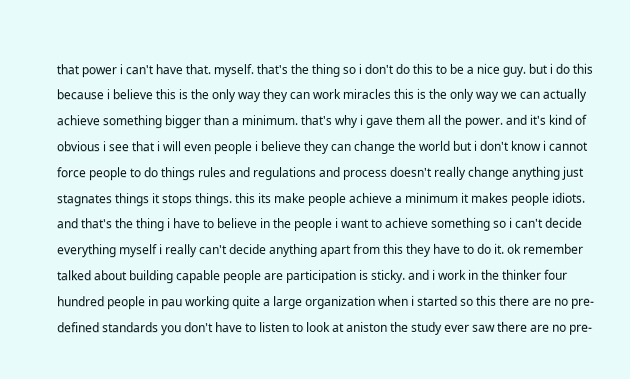that power i can't have that. myself. that's the thing so i don't do this to be a nice guy. but i do this because i believe this is the only way they can work miracles this is the only way we can actually achieve something bigger than a minimum. that's why i gave them all the power. and it's kind of obvious i see that i will even people i believe they can change the world but i don't know i cannot force people to do things rules and regulations and process doesn't really change anything just stagnates things it stops things. this its make people achieve a minimum it makes people idiots. and that's the thing i have to believe in the people i want to achieve something so i can't decide everything myself i really can't decide anything apart from this they have to do it. ok remember talked about building capable people are participation is sticky. and i work in the thinker four hundred people in pau working quite a large organization when i started so this there are no pre-defined standards you don't have to listen to look at aniston the study ever saw there are no pre-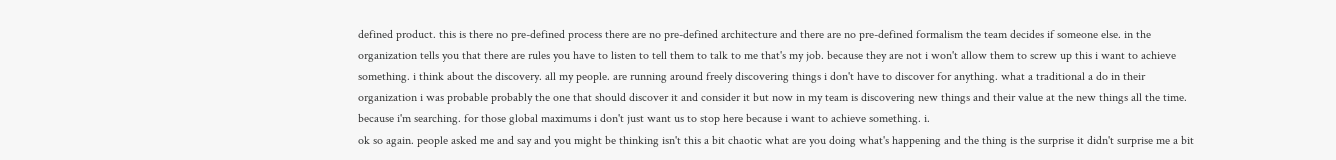defined product. this is there no pre-defined process there are no pre-defined architecture and there are no pre-defined formalism the team decides if someone else. in the organization tells you that there are rules you have to listen to tell them to talk to me that's my job. because they are not i won't allow them to screw up this i want to achieve something. i think about the discovery. all my people. are running around freely discovering things i don't have to discover for anything. what a traditional a do in their organization i was probable probably the one that should discover it and consider it but now in my team is discovering new things and their value at the new things all the time. because i'm searching. for those global maximums i don't just want us to stop here because i want to achieve something. i.
ok so again. people asked me and say and you might be thinking isn't this a bit chaotic what are you doing what's happening and the thing is the surprise it didn't surprise me a bit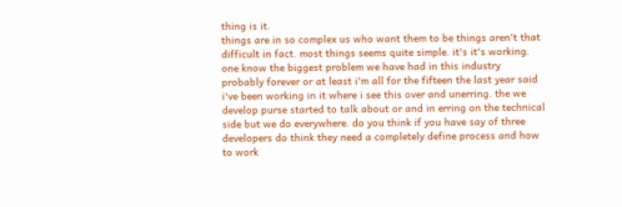thing is it.
things are in so complex us who want them to be things aren't that difficult in fact. most things seems quite simple. it's it's working. one know the biggest problem we have had in this industry probably forever or at least i'm all for the fifteen the last year said i've been working in it where i see this over and unerring. the we develop purse started to talk about or and in erring on the technical side but we do everywhere. do you think if you have say of three developers do think they need a completely define process and how to work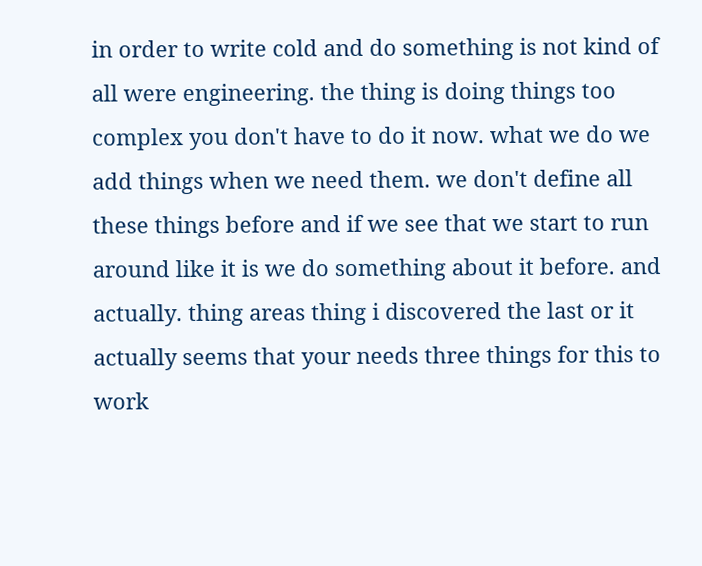in order to write cold and do something is not kind of all were engineering. the thing is doing things too complex you don't have to do it now. what we do we add things when we need them. we don't define all these things before and if we see that we start to run around like it is we do something about it before. and actually. thing areas thing i discovered the last or it actually seems that your needs three things for this to work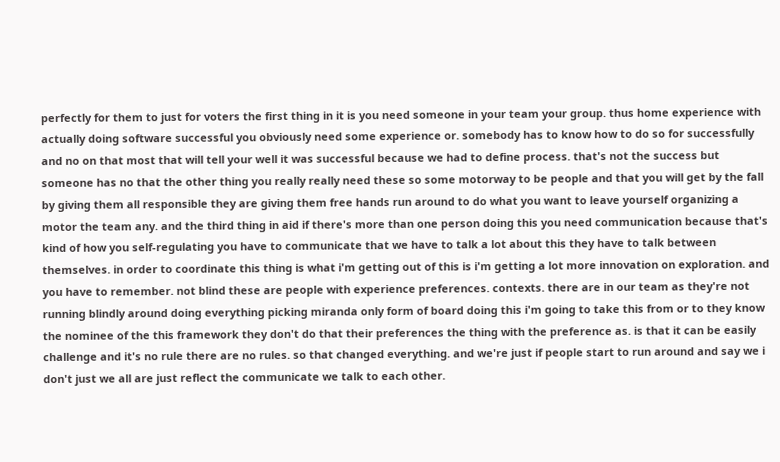perfectly for them to just for voters the first thing in it is you need someone in your team your group. thus home experience with actually doing software successful you obviously need some experience or. somebody has to know how to do so for successfully and no on that most that will tell your well it was successful because we had to define process. that's not the success but someone has no that the other thing you really really need these so some motorway to be people and that you will get by the fall by giving them all responsible they are giving them free hands run around to do what you want to leave yourself organizing a motor the team any. and the third thing in aid if there's more than one person doing this you need communication because that's kind of how you self-regulating you have to communicate that we have to talk a lot about this they have to talk between themselves. in order to coordinate this thing is what i'm getting out of this is i'm getting a lot more innovation on exploration. and you have to remember. not blind these are people with experience preferences. contexts. there are in our team as they're not running blindly around doing everything picking miranda only form of board doing this i'm going to take this from or to they know the nominee of the this framework they don't do that their preferences the thing with the preference as. is that it can be easily challenge and it's no rule there are no rules. so that changed everything. and we're just if people start to run around and say we i don't just we all are just reflect the communicate we talk to each other.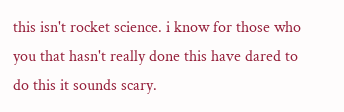this isn't rocket science. i know for those who you that hasn't really done this have dared to do this it sounds scary.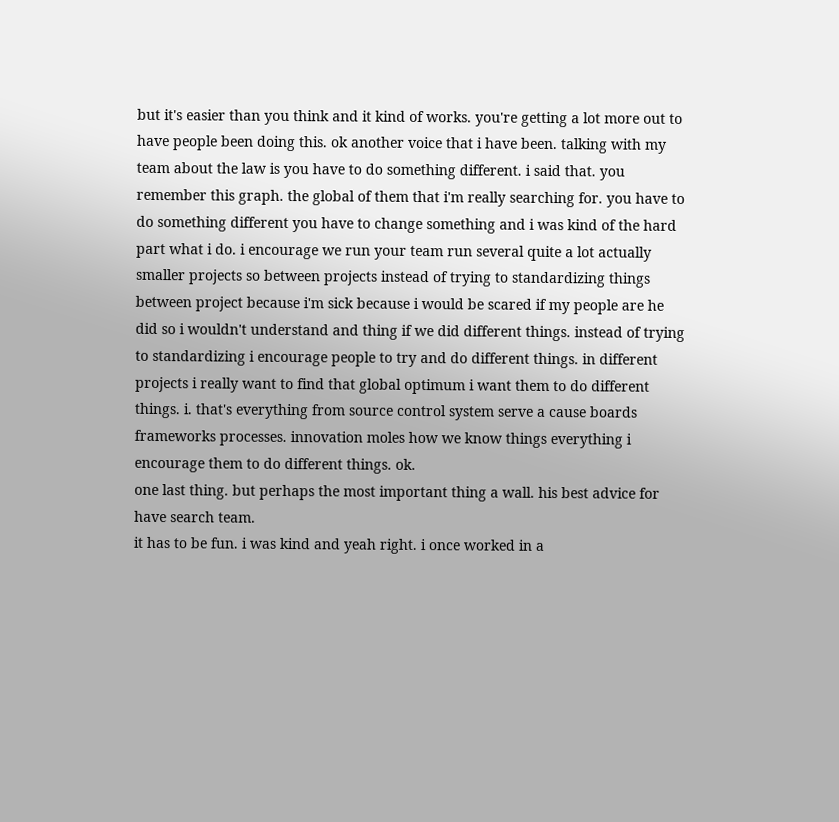but it's easier than you think and it kind of works. you're getting a lot more out to have people been doing this. ok another voice that i have been. talking with my team about the law is you have to do something different. i said that. you remember this graph. the global of them that i'm really searching for. you have to do something different you have to change something and i was kind of the hard part what i do. i encourage we run your team run several quite a lot actually smaller projects so between projects instead of trying to standardizing things between project because i'm sick because i would be scared if my people are he did so i wouldn't understand and thing if we did different things. instead of trying to standardizing i encourage people to try and do different things. in different projects i really want to find that global optimum i want them to do different things. i. that's everything from source control system serve a cause boards frameworks processes. innovation moles how we know things everything i encourage them to do different things. ok.
one last thing. but perhaps the most important thing a wall. his best advice for have search team.
it has to be fun. i was kind and yeah right. i once worked in a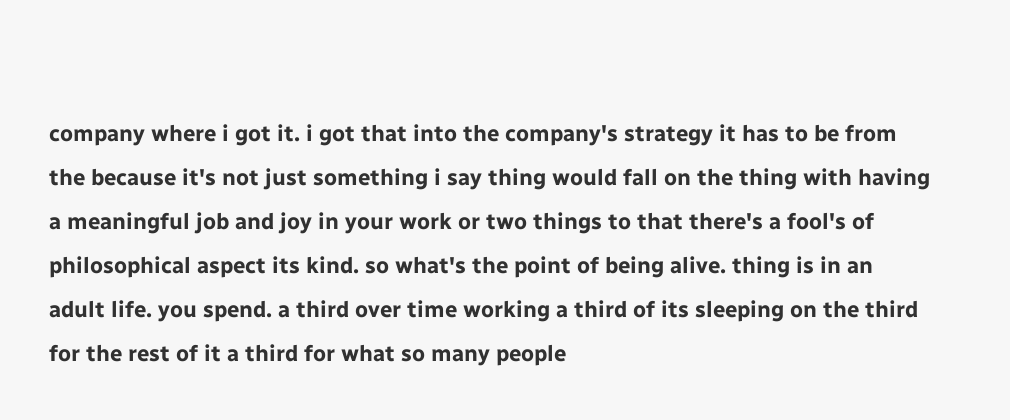company where i got it. i got that into the company's strategy it has to be from the because it's not just something i say thing would fall on the thing with having a meaningful job and joy in your work or two things to that there's a fool's of philosophical aspect its kind. so what's the point of being alive. thing is in an adult life. you spend. a third over time working a third of its sleeping on the third for the rest of it a third for what so many people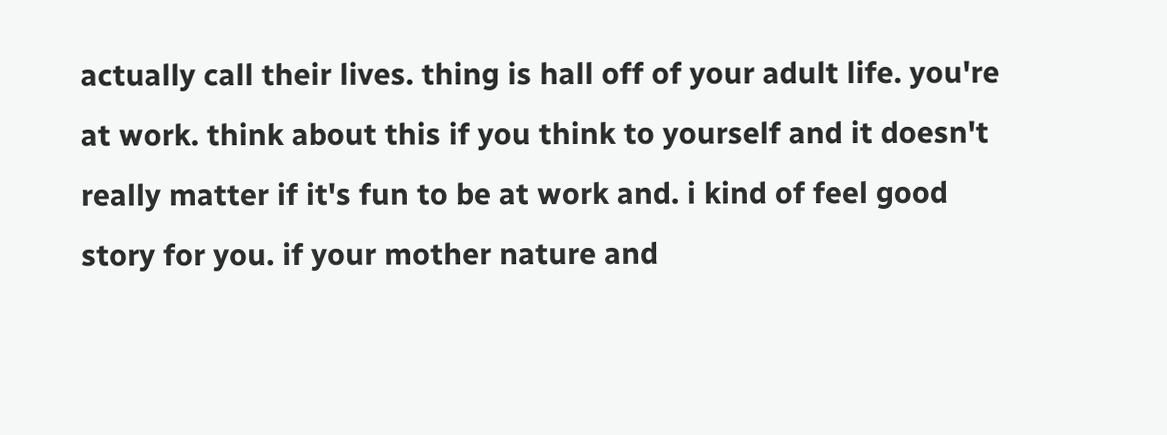actually call their lives. thing is hall off of your adult life. you're at work. think about this if you think to yourself and it doesn't really matter if it's fun to be at work and. i kind of feel good story for you. if your mother nature and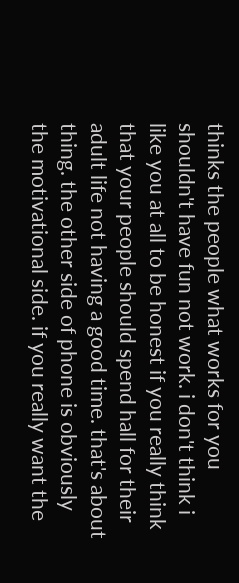thinks the people what works for you shouldn't have fun not work. i don't think i like you at all to be honest if you really think that your people should spend hall for their adult life not having a good time. that's about thing. the other side of phone is obviously the motivational side. if you really want the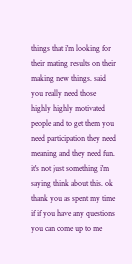things that i'm looking for their mating results on their making new things. said you really need those highly highly motivated people and to get them you need participation they need meaning and they need fun. it's not just something i'm saying think about this. ok thank you as spent my time if if you have any questions you can come up to me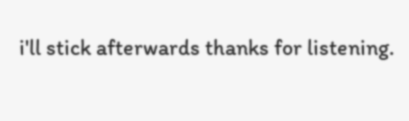i'll stick afterwards thanks for listening.